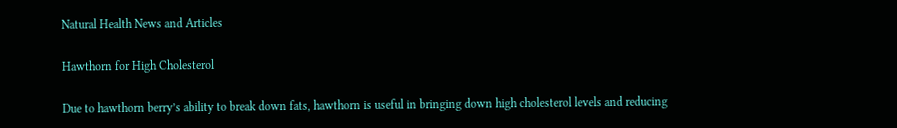Natural Health News and Articles

Hawthorn for High Cholesterol

Due to hawthorn berry’s ability to break down fats, hawthorn is useful in bringing down high cholesterol levels and reducing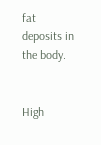fat deposits in the body.


High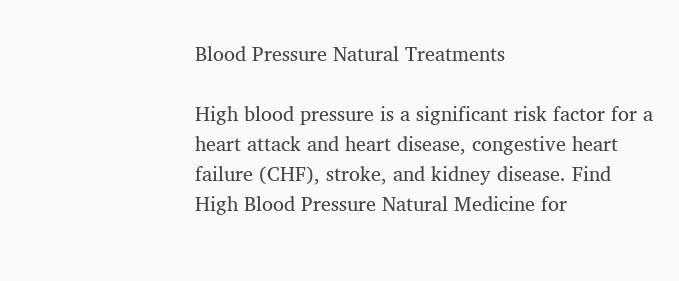Blood Pressure Natural Treatments

High blood pressure is a significant risk factor for a heart attack and heart disease, congestive heart failure (CHF), stroke, and kidney disease. Find High Blood Pressure Natural Medicine for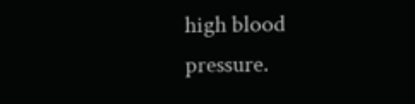high blood pressure.